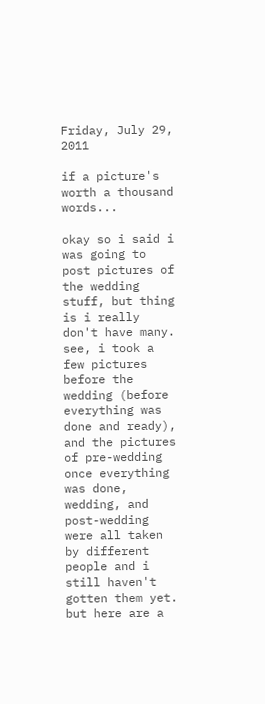Friday, July 29, 2011

if a picture's worth a thousand words...

okay so i said i was going to post pictures of the wedding stuff, but thing is i really don't have many. see, i took a few pictures before the wedding (before everything was done and ready), and the pictures of pre-wedding once everything was done, wedding, and post-wedding were all taken by different people and i still haven't gotten them yet. but here are a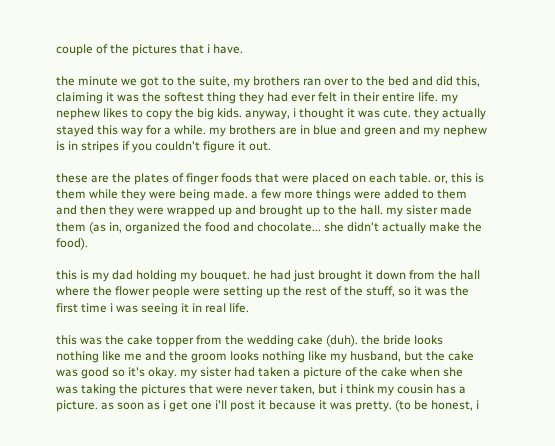couple of the pictures that i have.

the minute we got to the suite, my brothers ran over to the bed and did this, claiming it was the softest thing they had ever felt in their entire life. my nephew likes to copy the big kids. anyway, i thought it was cute. they actually stayed this way for a while. my brothers are in blue and green and my nephew is in stripes if you couldn't figure it out.

these are the plates of finger foods that were placed on each table. or, this is them while they were being made. a few more things were added to them and then they were wrapped up and brought up to the hall. my sister made them (as in, organized the food and chocolate... she didn't actually make the food).

this is my dad holding my bouquet. he had just brought it down from the hall where the flower people were setting up the rest of the stuff, so it was the first time i was seeing it in real life.

this was the cake topper from the wedding cake (duh). the bride looks nothing like me and the groom looks nothing like my husband, but the cake was good so it's okay. my sister had taken a picture of the cake when she was taking the pictures that were never taken, but i think my cousin has a picture. as soon as i get one i'll post it because it was pretty. (to be honest, i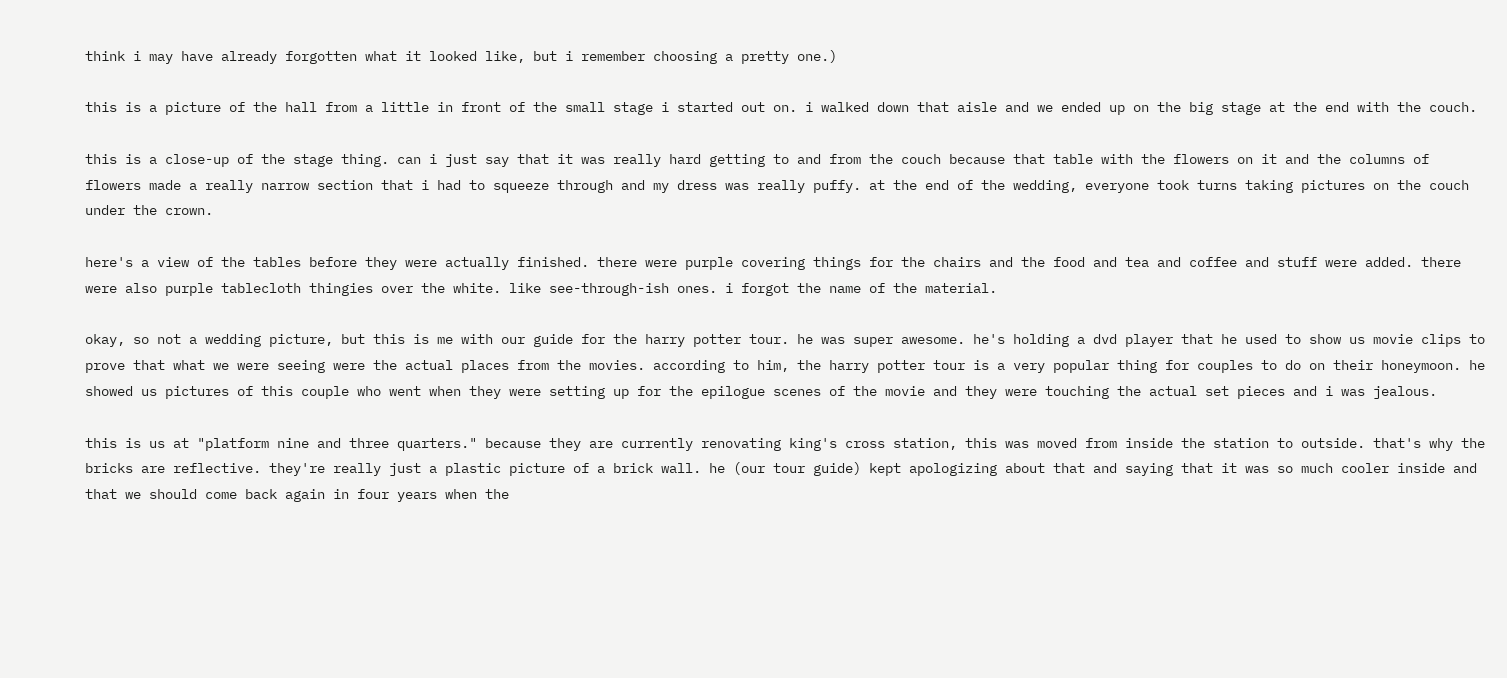think i may have already forgotten what it looked like, but i remember choosing a pretty one.)

this is a picture of the hall from a little in front of the small stage i started out on. i walked down that aisle and we ended up on the big stage at the end with the couch.

this is a close-up of the stage thing. can i just say that it was really hard getting to and from the couch because that table with the flowers on it and the columns of flowers made a really narrow section that i had to squeeze through and my dress was really puffy. at the end of the wedding, everyone took turns taking pictures on the couch under the crown.

here's a view of the tables before they were actually finished. there were purple covering things for the chairs and the food and tea and coffee and stuff were added. there were also purple tablecloth thingies over the white. like see-through-ish ones. i forgot the name of the material.

okay, so not a wedding picture, but this is me with our guide for the harry potter tour. he was super awesome. he's holding a dvd player that he used to show us movie clips to prove that what we were seeing were the actual places from the movies. according to him, the harry potter tour is a very popular thing for couples to do on their honeymoon. he showed us pictures of this couple who went when they were setting up for the epilogue scenes of the movie and they were touching the actual set pieces and i was jealous.

this is us at "platform nine and three quarters." because they are currently renovating king's cross station, this was moved from inside the station to outside. that's why the bricks are reflective. they're really just a plastic picture of a brick wall. he (our tour guide) kept apologizing about that and saying that it was so much cooler inside and that we should come back again in four years when the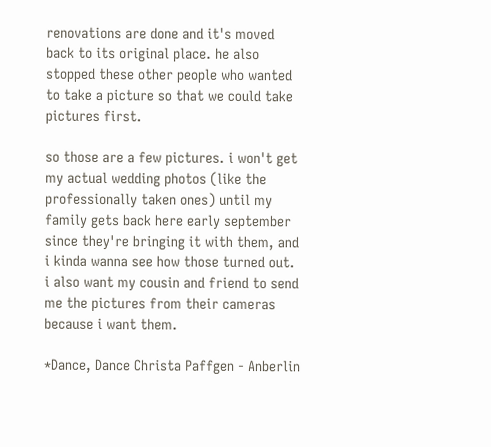renovations are done and it's moved back to its original place. he also stopped these other people who wanted to take a picture so that we could take pictures first.

so those are a few pictures. i won't get my actual wedding photos (like the professionally taken ones) until my family gets back here early september since they're bringing it with them, and i kinda wanna see how those turned out. i also want my cousin and friend to send me the pictures from their cameras because i want them.

*Dance, Dance Christa Paffgen - Anberlin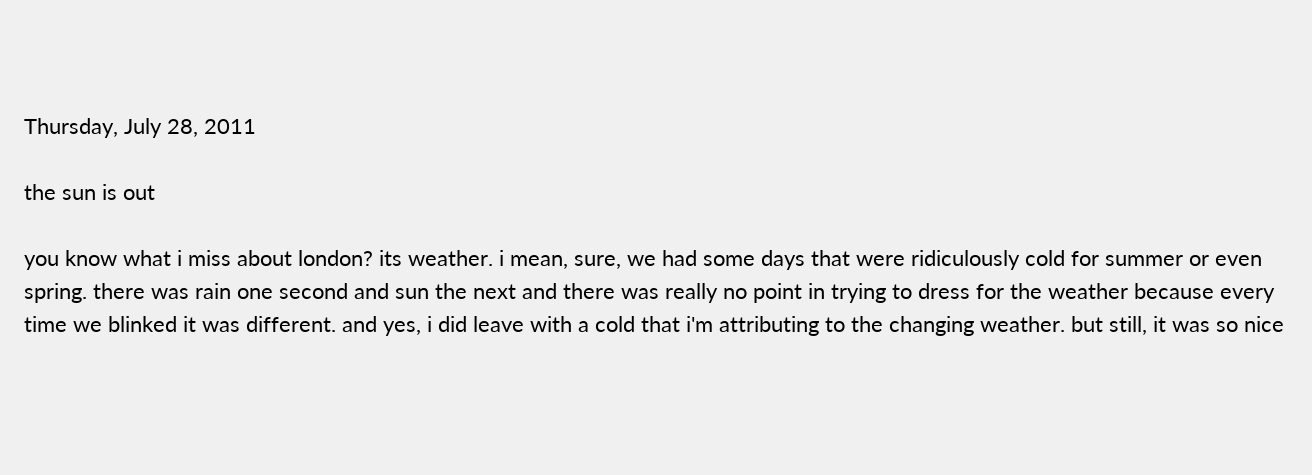Thursday, July 28, 2011

the sun is out

you know what i miss about london? its weather. i mean, sure, we had some days that were ridiculously cold for summer or even spring. there was rain one second and sun the next and there was really no point in trying to dress for the weather because every time we blinked it was different. and yes, i did leave with a cold that i'm attributing to the changing weather. but still, it was so nice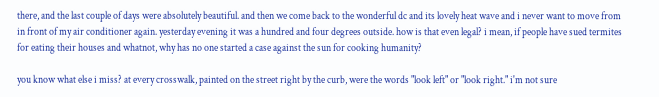there, and the last couple of days were absolutely beautiful. and then we come back to the wonderful dc and its lovely heat wave and i never want to move from in front of my air conditioner again. yesterday evening it was a hundred and four degrees outside. how is that even legal? i mean, if people have sued termites for eating their houses and whatnot, why has no one started a case against the sun for cooking humanity?

you know what else i miss? at every crosswalk, painted on the street right by the curb, were the words "look left" or "look right." i'm not sure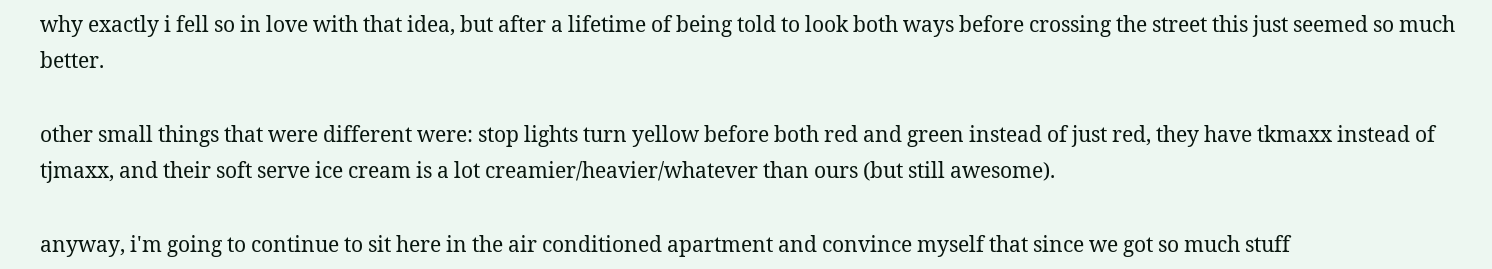why exactly i fell so in love with that idea, but after a lifetime of being told to look both ways before crossing the street this just seemed so much better.

other small things that were different were: stop lights turn yellow before both red and green instead of just red, they have tkmaxx instead of tjmaxx, and their soft serve ice cream is a lot creamier/heavier/whatever than ours (but still awesome).

anyway, i'm going to continue to sit here in the air conditioned apartment and convince myself that since we got so much stuff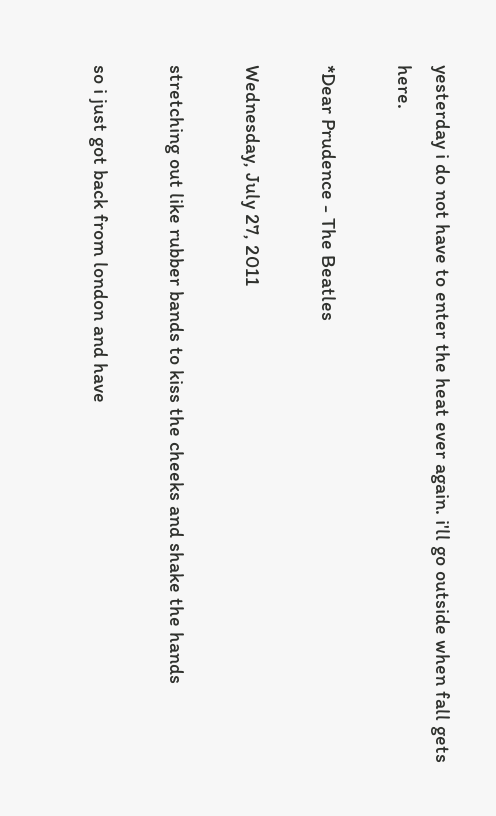yesterday i do not have to enter the heat ever again. i'll go outside when fall gets here.

*Dear Prudence - The Beatles

Wednesday, July 27, 2011

stretching out like rubber bands to kiss the cheeks and shake the hands

so i just got back from london and have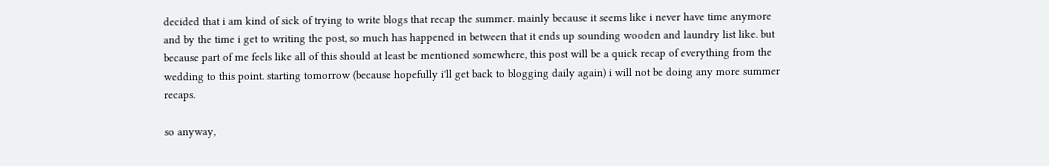decided that i am kind of sick of trying to write blogs that recap the summer. mainly because it seems like i never have time anymore and by the time i get to writing the post, so much has happened in between that it ends up sounding wooden and laundry list like. but because part of me feels like all of this should at least be mentioned somewhere, this post will be a quick recap of everything from the wedding to this point. starting tomorrow (because hopefully i'll get back to blogging daily again) i will not be doing any more summer recaps.

so anyway,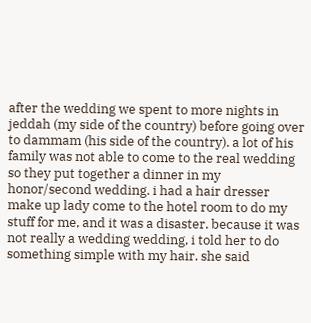after the wedding we spent to more nights in jeddah (my side of the country) before going over to dammam (his side of the country). a lot of his family was not able to come to the real wedding so they put together a dinner in my honor/second wedding. i had a hair dresser make up lady come to the hotel room to do my stuff for me, and it was a disaster. because it was not really a wedding wedding, i told her to do something simple with my hair. she said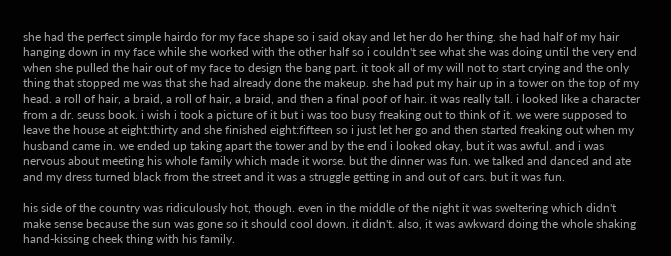she had the perfect simple hairdo for my face shape so i said okay and let her do her thing. she had half of my hair hanging down in my face while she worked with the other half so i couldn't see what she was doing until the very end when she pulled the hair out of my face to design the bang part. it took all of my will not to start crying and the only thing that stopped me was that she had already done the makeup. she had put my hair up in a tower on the top of my head. a roll of hair, a braid, a roll of hair, a braid, and then a final poof of hair. it was really tall. i looked like a character from a dr. seuss book. i wish i took a picture of it but i was too busy freaking out to think of it. we were supposed to leave the house at eight:thirty and she finished eight:fifteen so i just let her go and then started freaking out when my husband came in. we ended up taking apart the tower and by the end i looked okay, but it was awful. and i was nervous about meeting his whole family which made it worse. but the dinner was fun. we talked and danced and ate and my dress turned black from the street and it was a struggle getting in and out of cars. but it was fun.

his side of the country was ridiculously hot, though. even in the middle of the night it was sweltering which didn't make sense because the sun was gone so it should cool down. it didn't. also, it was awkward doing the whole shaking hand-kissing cheek thing with his family.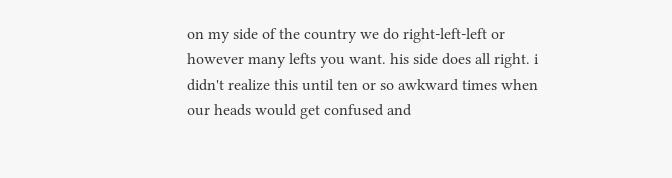on my side of the country we do right-left-left or however many lefts you want. his side does all right. i didn't realize this until ten or so awkward times when our heads would get confused and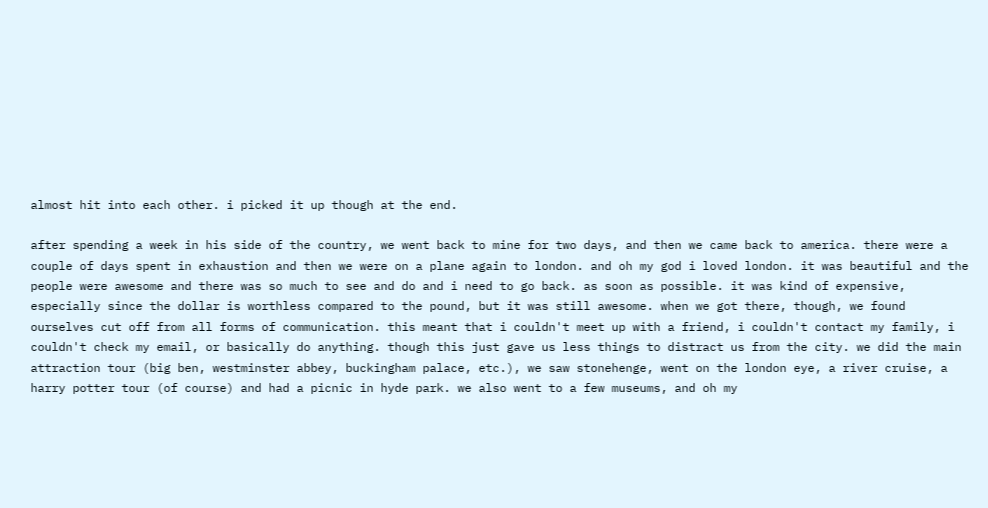almost hit into each other. i picked it up though at the end.

after spending a week in his side of the country, we went back to mine for two days, and then we came back to america. there were a couple of days spent in exhaustion and then we were on a plane again to london. and oh my god i loved london. it was beautiful and the people were awesome and there was so much to see and do and i need to go back. as soon as possible. it was kind of expensive, especially since the dollar is worthless compared to the pound, but it was still awesome. when we got there, though, we found ourselves cut off from all forms of communication. this meant that i couldn't meet up with a friend, i couldn't contact my family, i couldn't check my email, or basically do anything. though this just gave us less things to distract us from the city. we did the main attraction tour (big ben, westminster abbey, buckingham palace, etc.), we saw stonehenge, went on the london eye, a river cruise, a harry potter tour (of course) and had a picnic in hyde park. we also went to a few museums, and oh my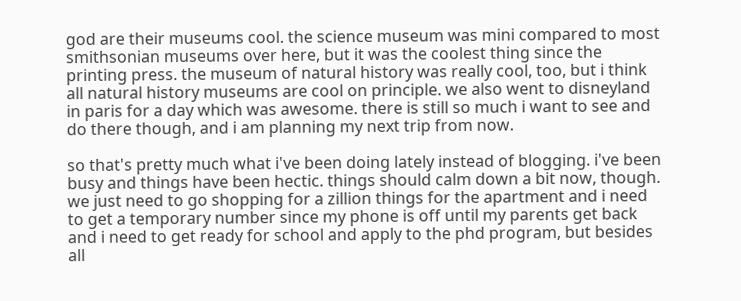god are their museums cool. the science museum was mini compared to most smithsonian museums over here, but it was the coolest thing since the printing press. the museum of natural history was really cool, too, but i think all natural history museums are cool on principle. we also went to disneyland in paris for a day which was awesome. there is still so much i want to see and do there though, and i am planning my next trip from now.

so that's pretty much what i've been doing lately instead of blogging. i've been busy and things have been hectic. things should calm down a bit now, though. we just need to go shopping for a zillion things for the apartment and i need to get a temporary number since my phone is off until my parents get back and i need to get ready for school and apply to the phd program, but besides all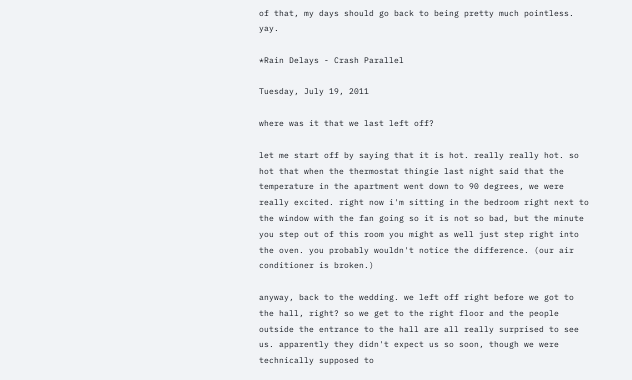of that, my days should go back to being pretty much pointless. yay.

*Rain Delays - Crash Parallel

Tuesday, July 19, 2011

where was it that we last left off?

let me start off by saying that it is hot. really really hot. so hot that when the thermostat thingie last night said that the temperature in the apartment went down to 90 degrees, we were really excited. right now i'm sitting in the bedroom right next to the window with the fan going so it is not so bad, but the minute you step out of this room you might as well just step right into the oven. you probably wouldn't notice the difference. (our air conditioner is broken.)

anyway, back to the wedding. we left off right before we got to the hall, right? so we get to the right floor and the people outside the entrance to the hall are all really surprised to see us. apparently they didn't expect us so soon, though we were technically supposed to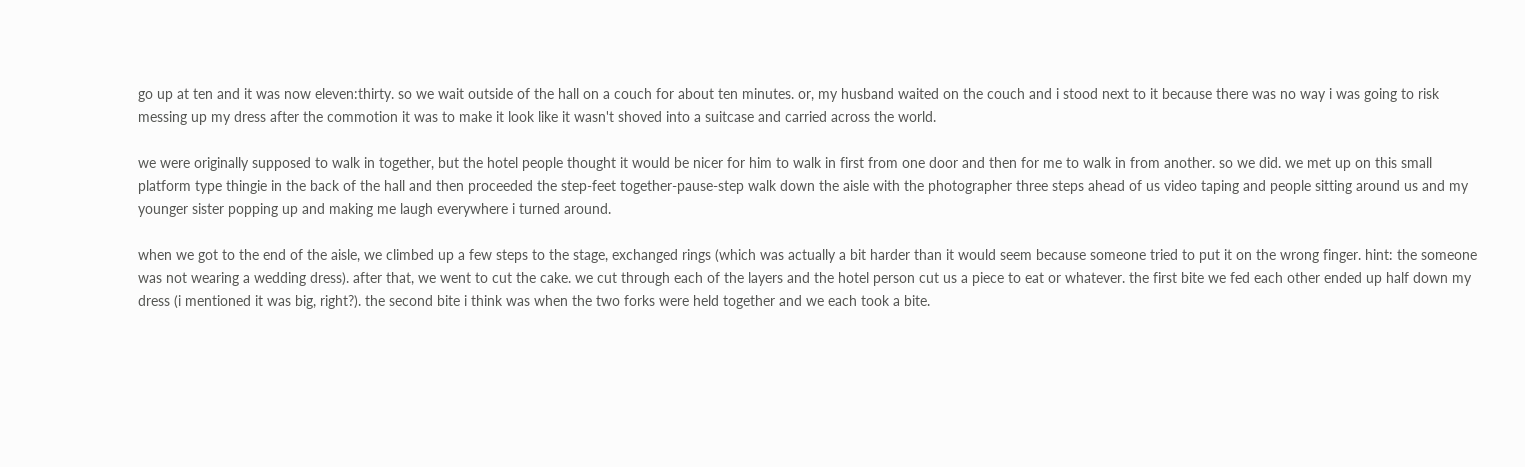go up at ten and it was now eleven:thirty. so we wait outside of the hall on a couch for about ten minutes. or, my husband waited on the couch and i stood next to it because there was no way i was going to risk messing up my dress after the commotion it was to make it look like it wasn't shoved into a suitcase and carried across the world.

we were originally supposed to walk in together, but the hotel people thought it would be nicer for him to walk in first from one door and then for me to walk in from another. so we did. we met up on this small platform type thingie in the back of the hall and then proceeded the step-feet together-pause-step walk down the aisle with the photographer three steps ahead of us video taping and people sitting around us and my younger sister popping up and making me laugh everywhere i turned around.

when we got to the end of the aisle, we climbed up a few steps to the stage, exchanged rings (which was actually a bit harder than it would seem because someone tried to put it on the wrong finger. hint: the someone was not wearing a wedding dress). after that, we went to cut the cake. we cut through each of the layers and the hotel person cut us a piece to eat or whatever. the first bite we fed each other ended up half down my dress (i mentioned it was big, right?). the second bite i think was when the two forks were held together and we each took a bite.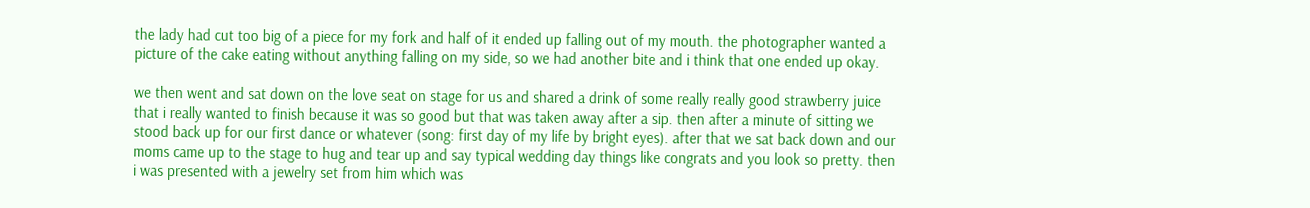the lady had cut too big of a piece for my fork and half of it ended up falling out of my mouth. the photographer wanted a picture of the cake eating without anything falling on my side, so we had another bite and i think that one ended up okay.

we then went and sat down on the love seat on stage for us and shared a drink of some really really good strawberry juice that i really wanted to finish because it was so good but that was taken away after a sip. then after a minute of sitting we stood back up for our first dance or whatever (song: first day of my life by bright eyes). after that we sat back down and our moms came up to the stage to hug and tear up and say typical wedding day things like congrats and you look so pretty. then i was presented with a jewelry set from him which was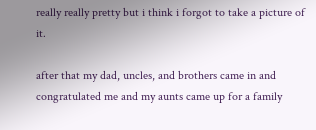really really pretty but i think i forgot to take a picture of it.

after that my dad, uncles, and brothers came in and congratulated me and my aunts came up for a family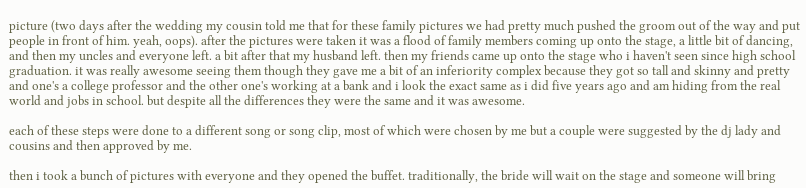picture (two days after the wedding my cousin told me that for these family pictures we had pretty much pushed the groom out of the way and put people in front of him. yeah, oops). after the pictures were taken it was a flood of family members coming up onto the stage, a little bit of dancing, and then my uncles and everyone left. a bit after that my husband left. then my friends came up onto the stage who i haven't seen since high school graduation. it was really awesome seeing them though they gave me a bit of an inferiority complex because they got so tall and skinny and pretty and one's a college professor and the other one's working at a bank and i look the exact same as i did five years ago and am hiding from the real world and jobs in school. but despite all the differences they were the same and it was awesome.

each of these steps were done to a different song or song clip, most of which were chosen by me but a couple were suggested by the dj lady and cousins and then approved by me.

then i took a bunch of pictures with everyone and they opened the buffet. traditionally, the bride will wait on the stage and someone will bring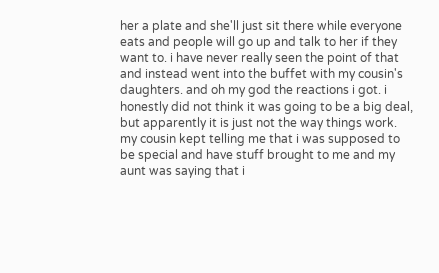her a plate and she'll just sit there while everyone eats and people will go up and talk to her if they want to. i have never really seen the point of that and instead went into the buffet with my cousin's daughters. and oh my god the reactions i got. i honestly did not think it was going to be a big deal, but apparently it is just not the way things work. my cousin kept telling me that i was supposed to be special and have stuff brought to me and my aunt was saying that i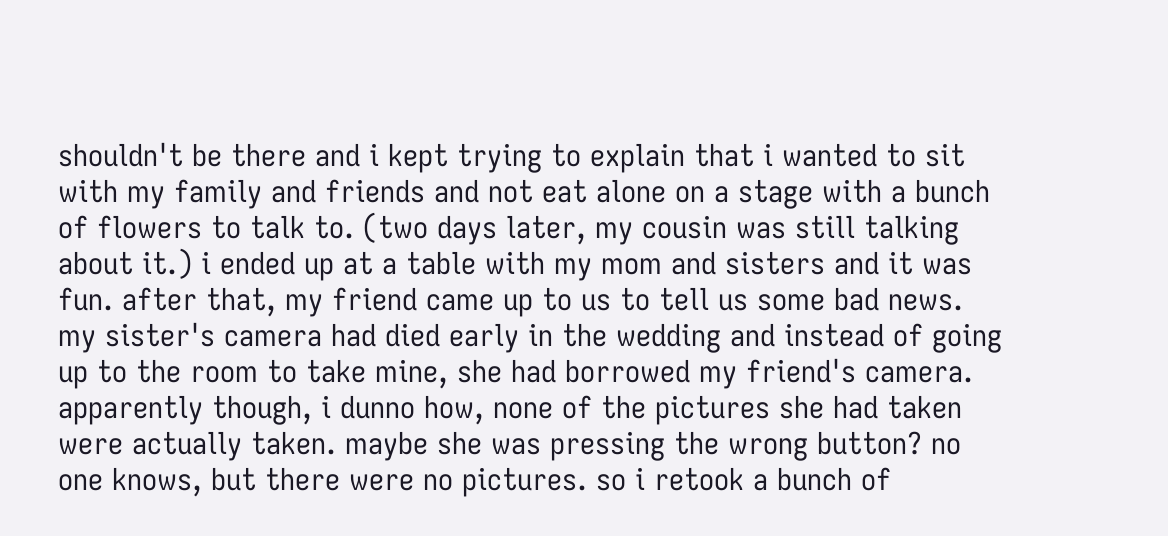shouldn't be there and i kept trying to explain that i wanted to sit with my family and friends and not eat alone on a stage with a bunch of flowers to talk to. (two days later, my cousin was still talking about it.) i ended up at a table with my mom and sisters and it was fun. after that, my friend came up to us to tell us some bad news. my sister's camera had died early in the wedding and instead of going up to the room to take mine, she had borrowed my friend's camera. apparently though, i dunno how, none of the pictures she had taken were actually taken. maybe she was pressing the wrong button? no one knows, but there were no pictures. so i retook a bunch of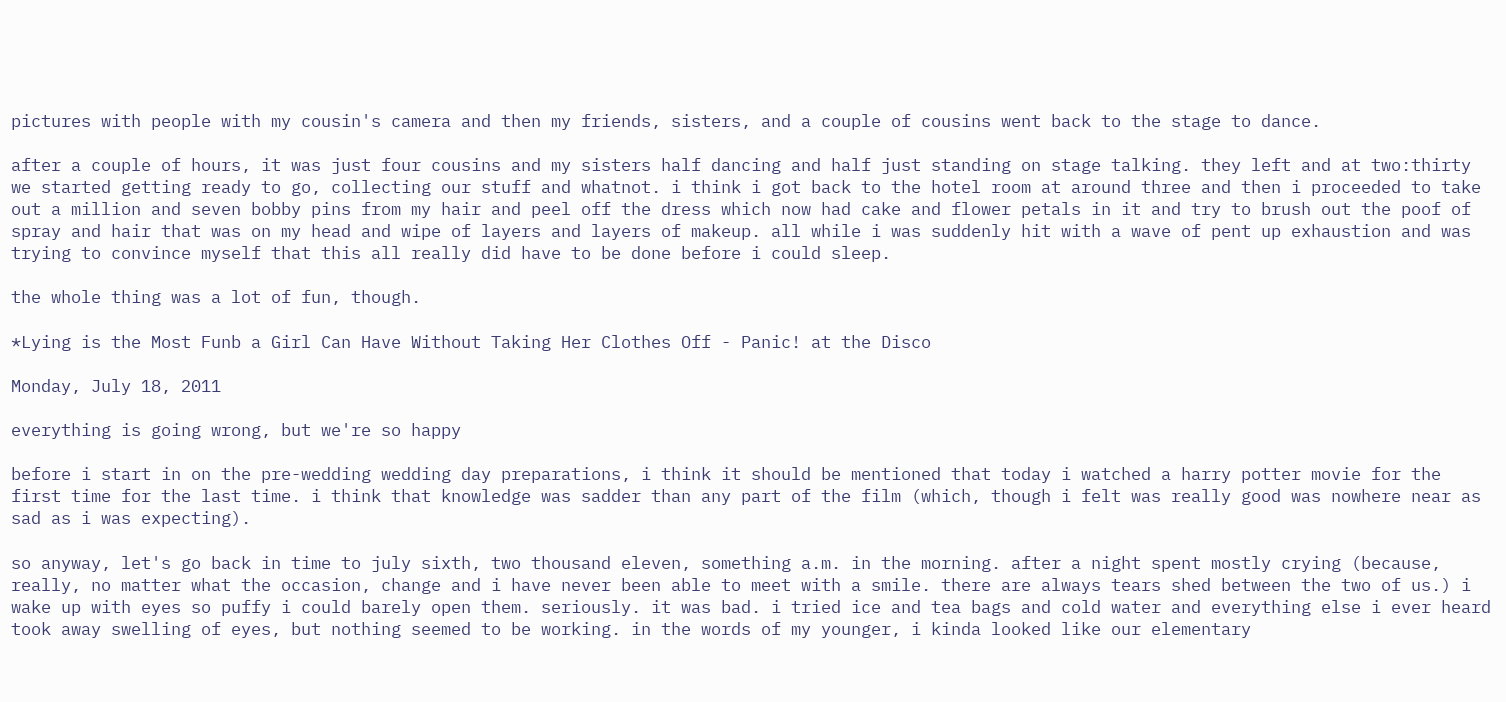pictures with people with my cousin's camera and then my friends, sisters, and a couple of cousins went back to the stage to dance.

after a couple of hours, it was just four cousins and my sisters half dancing and half just standing on stage talking. they left and at two:thirty we started getting ready to go, collecting our stuff and whatnot. i think i got back to the hotel room at around three and then i proceeded to take out a million and seven bobby pins from my hair and peel off the dress which now had cake and flower petals in it and try to brush out the poof of spray and hair that was on my head and wipe of layers and layers of makeup. all while i was suddenly hit with a wave of pent up exhaustion and was trying to convince myself that this all really did have to be done before i could sleep.

the whole thing was a lot of fun, though.

*Lying is the Most Funb a Girl Can Have Without Taking Her Clothes Off - Panic! at the Disco

Monday, July 18, 2011

everything is going wrong, but we're so happy

before i start in on the pre-wedding wedding day preparations, i think it should be mentioned that today i watched a harry potter movie for the first time for the last time. i think that knowledge was sadder than any part of the film (which, though i felt was really good was nowhere near as sad as i was expecting).

so anyway, let's go back in time to july sixth, two thousand eleven, something a.m. in the morning. after a night spent mostly crying (because, really, no matter what the occasion, change and i have never been able to meet with a smile. there are always tears shed between the two of us.) i wake up with eyes so puffy i could barely open them. seriously. it was bad. i tried ice and tea bags and cold water and everything else i ever heard took away swelling of eyes, but nothing seemed to be working. in the words of my younger, i kinda looked like our elementary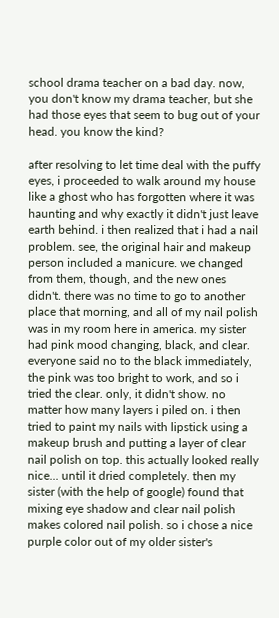school drama teacher on a bad day. now, you don't know my drama teacher, but she had those eyes that seem to bug out of your head. you know the kind?

after resolving to let time deal with the puffy eyes, i proceeded to walk around my house like a ghost who has forgotten where it was haunting and why exactly it didn't just leave earth behind. i then realized that i had a nail problem. see, the original hair and makeup person included a manicure. we changed from them, though, and the new ones didn't. there was no time to go to another place that morning, and all of my nail polish was in my room here in america. my sister had pink mood changing, black, and clear. everyone said no to the black immediately, the pink was too bright to work, and so i tried the clear. only, it didn't show. no matter how many layers i piled on. i then tried to paint my nails with lipstick using a makeup brush and putting a layer of clear nail polish on top. this actually looked really nice... until it dried completely. then my sister (with the help of google) found that mixing eye shadow and clear nail polish makes colored nail polish. so i chose a nice purple color out of my older sister's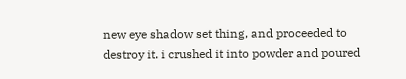new eye shadow set thing, and proceeded to destroy it. i crushed it into powder and poured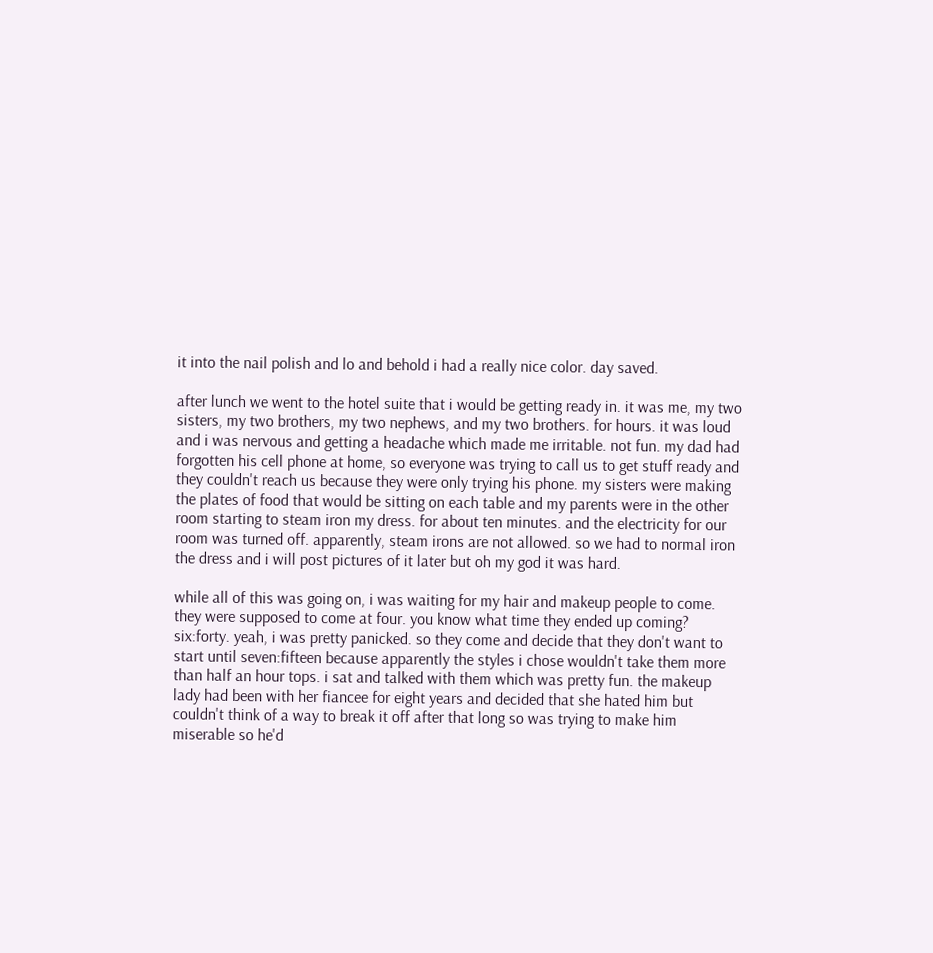it into the nail polish and lo and behold i had a really nice color. day saved.

after lunch we went to the hotel suite that i would be getting ready in. it was me, my two sisters, my two brothers, my two nephews, and my two brothers. for hours. it was loud and i was nervous and getting a headache which made me irritable. not fun. my dad had forgotten his cell phone at home, so everyone was trying to call us to get stuff ready and they couldn't reach us because they were only trying his phone. my sisters were making the plates of food that would be sitting on each table and my parents were in the other room starting to steam iron my dress. for about ten minutes. and the electricity for our room was turned off. apparently, steam irons are not allowed. so we had to normal iron the dress and i will post pictures of it later but oh my god it was hard.

while all of this was going on, i was waiting for my hair and makeup people to come. they were supposed to come at four. you know what time they ended up coming? six:forty. yeah, i was pretty panicked. so they come and decide that they don't want to start until seven:fifteen because apparently the styles i chose wouldn't take them more than half an hour tops. i sat and talked with them which was pretty fun. the makeup lady had been with her fiancee for eight years and decided that she hated him but couldn't think of a way to break it off after that long so was trying to make him miserable so he'd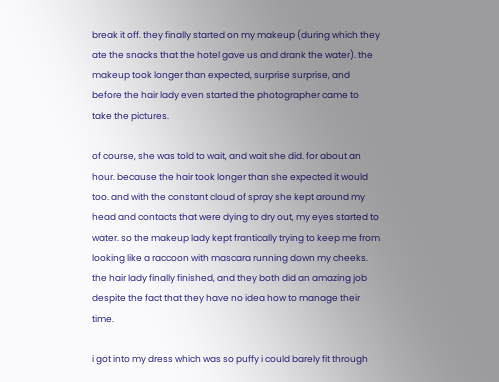break it off. they finally started on my makeup (during which they ate the snacks that the hotel gave us and drank the water). the makeup took longer than expected, surprise surprise, and before the hair lady even started the photographer came to take the pictures.

of course, she was told to wait, and wait she did. for about an hour. because the hair took longer than she expected it would too. and with the constant cloud of spray she kept around my head and contacts that were dying to dry out, my eyes started to water. so the makeup lady kept frantically trying to keep me from looking like a raccoon with mascara running down my cheeks. the hair lady finally finished, and they both did an amazing job despite the fact that they have no idea how to manage their time.

i got into my dress which was so puffy i could barely fit through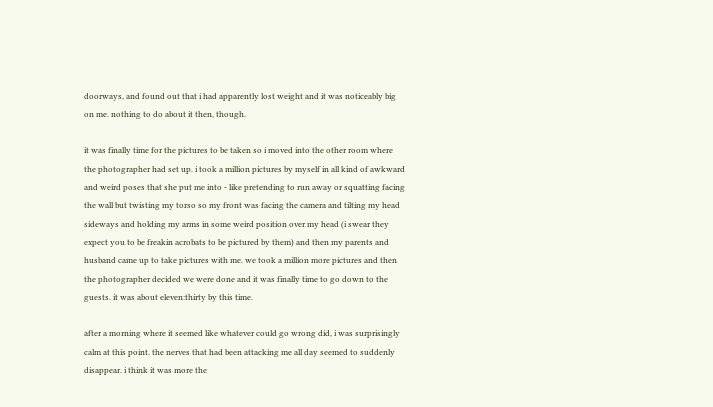doorways, and found out that i had apparently lost weight and it was noticeably big on me. nothing to do about it then, though.

it was finally time for the pictures to be taken so i moved into the other room where the photographer had set up. i took a million pictures by myself in all kind of awkward and weird poses that she put me into - like pretending to run away or squatting facing the wall but twisting my torso so my front was facing the camera and tilting my head sideways and holding my arms in some weird position over my head (i swear they expect you to be freakin acrobats to be pictured by them) and then my parents and husband came up to take pictures with me. we took a million more pictures and then the photographer decided we were done and it was finally time to go down to the guests. it was about eleven:thirty by this time.

after a morning where it seemed like whatever could go wrong did, i was surprisingly calm at this point. the nerves that had been attacking me all day seemed to suddenly disappear. i think it was more the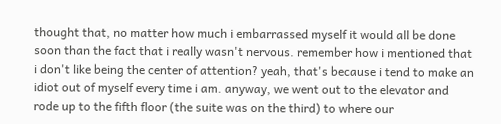thought that, no matter how much i embarrassed myself it would all be done soon than the fact that i really wasn't nervous. remember how i mentioned that i don't like being the center of attention? yeah, that's because i tend to make an idiot out of myself every time i am. anyway, we went out to the elevator and rode up to the fifth floor (the suite was on the third) to where our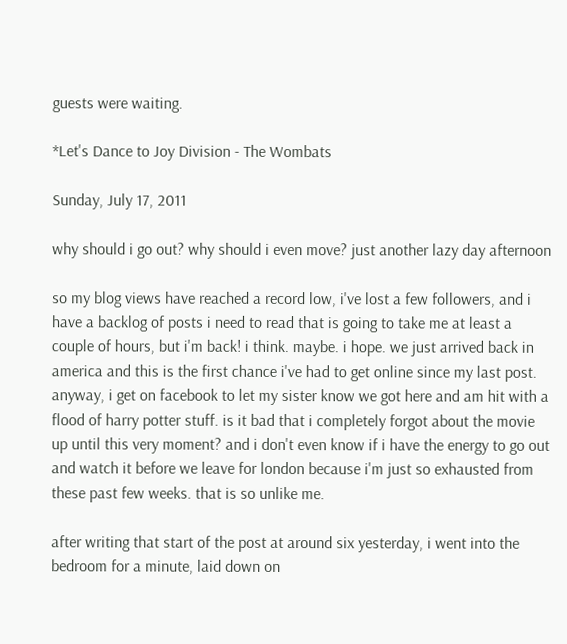guests were waiting.

*Let's Dance to Joy Division - The Wombats

Sunday, July 17, 2011

why should i go out? why should i even move? just another lazy day afternoon

so my blog views have reached a record low, i've lost a few followers, and i have a backlog of posts i need to read that is going to take me at least a couple of hours, but i'm back! i think. maybe. i hope. we just arrived back in america and this is the first chance i've had to get online since my last post. anyway, i get on facebook to let my sister know we got here and am hit with a flood of harry potter stuff. is it bad that i completely forgot about the movie up until this very moment? and i don't even know if i have the energy to go out and watch it before we leave for london because i'm just so exhausted from these past few weeks. that is so unlike me.

after writing that start of the post at around six yesterday, i went into the bedroom for a minute, laid down on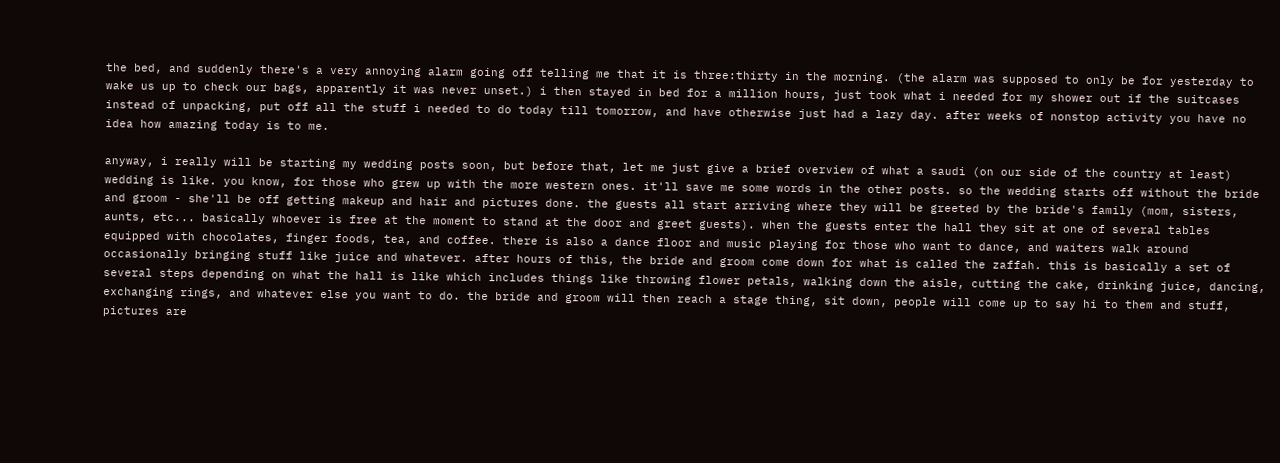the bed, and suddenly there's a very annoying alarm going off telling me that it is three:thirty in the morning. (the alarm was supposed to only be for yesterday to wake us up to check our bags, apparently it was never unset.) i then stayed in bed for a million hours, just took what i needed for my shower out if the suitcases instead of unpacking, put off all the stuff i needed to do today till tomorrow, and have otherwise just had a lazy day. after weeks of nonstop activity you have no idea how amazing today is to me.

anyway, i really will be starting my wedding posts soon, but before that, let me just give a brief overview of what a saudi (on our side of the country at least) wedding is like. you know, for those who grew up with the more western ones. it'll save me some words in the other posts. so the wedding starts off without the bride and groom - she'll be off getting makeup and hair and pictures done. the guests all start arriving where they will be greeted by the bride's family (mom, sisters, aunts, etc... basically whoever is free at the moment to stand at the door and greet guests). when the guests enter the hall they sit at one of several tables equipped with chocolates, finger foods, tea, and coffee. there is also a dance floor and music playing for those who want to dance, and waiters walk around occasionally bringing stuff like juice and whatever. after hours of this, the bride and groom come down for what is called the zaffah. this is basically a set of several steps depending on what the hall is like which includes things like throwing flower petals, walking down the aisle, cutting the cake, drinking juice, dancing, exchanging rings, and whatever else you want to do. the bride and groom will then reach a stage thing, sit down, people will come up to say hi to them and stuff, pictures are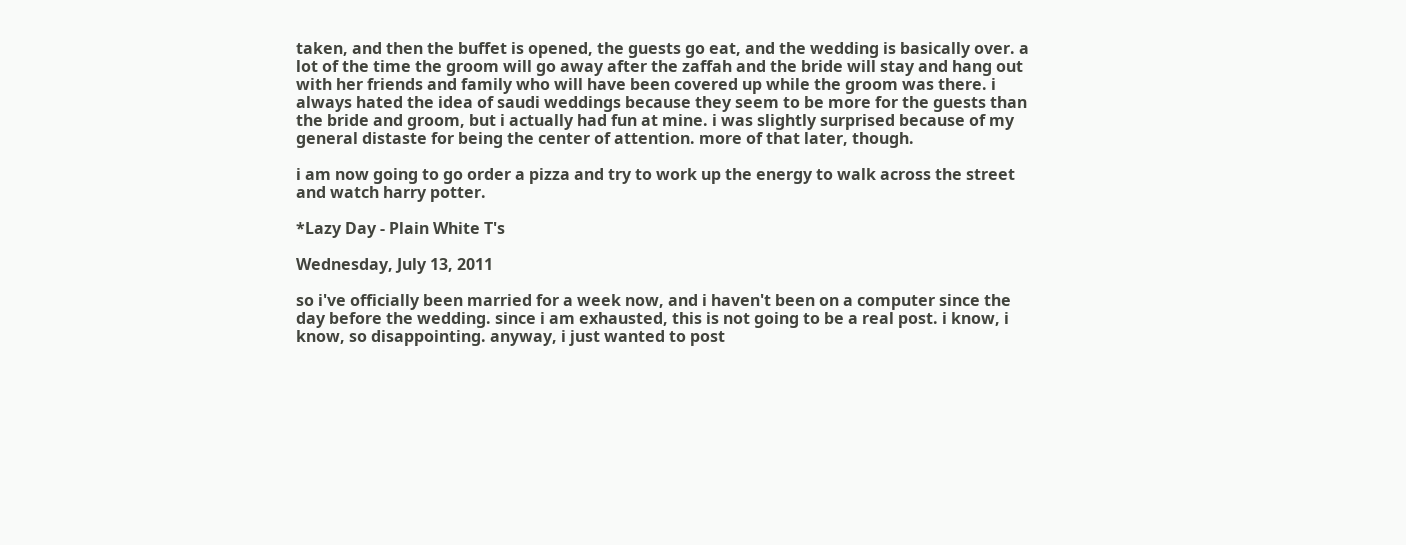taken, and then the buffet is opened, the guests go eat, and the wedding is basically over. a lot of the time the groom will go away after the zaffah and the bride will stay and hang out with her friends and family who will have been covered up while the groom was there. i always hated the idea of saudi weddings because they seem to be more for the guests than the bride and groom, but i actually had fun at mine. i was slightly surprised because of my general distaste for being the center of attention. more of that later, though.

i am now going to go order a pizza and try to work up the energy to walk across the street and watch harry potter.

*Lazy Day - Plain White T's

Wednesday, July 13, 2011

so i've officially been married for a week now, and i haven't been on a computer since the day before the wedding. since i am exhausted, this is not going to be a real post. i know, i know, so disappointing. anyway, i just wanted to post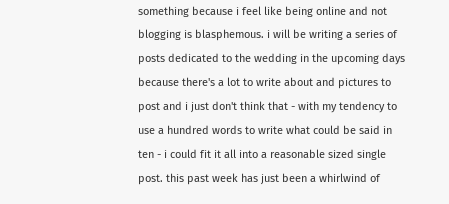something because i feel like being online and not blogging is blasphemous. i will be writing a series of posts dedicated to the wedding in the upcoming days because there's a lot to write about and pictures to post and i just don't think that - with my tendency to use a hundred words to write what could be said in ten - i could fit it all into a reasonable sized single post. this past week has just been a whirlwind of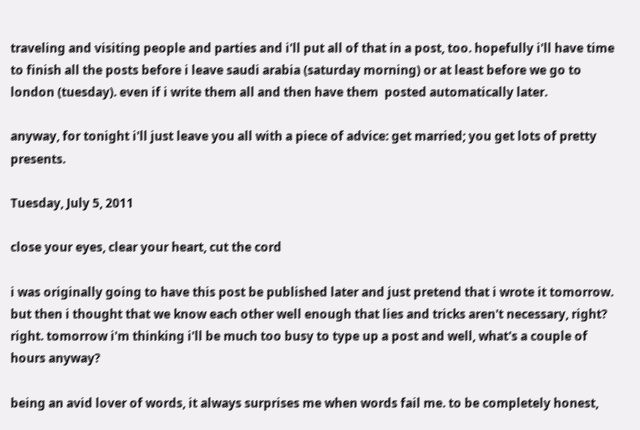traveling and visiting people and parties and i'll put all of that in a post, too. hopefully i'll have time to finish all the posts before i leave saudi arabia (saturday morning) or at least before we go to london (tuesday). even if i write them all and then have them  posted automatically later.

anyway, for tonight i'll just leave you all with a piece of advice: get married; you get lots of pretty presents.

Tuesday, July 5, 2011

close your eyes, clear your heart, cut the cord

i was originally going to have this post be published later and just pretend that i wrote it tomorrow. but then i thought that we know each other well enough that lies and tricks aren't necessary, right? right. tomorrow i'm thinking i'll be much too busy to type up a post and well, what's a couple of hours anyway?

being an avid lover of words, it always surprises me when words fail me. to be completely honest,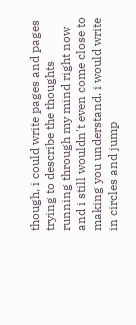though, i could write pages and pages trying to describe the thoughts running through my mind right now and i still wouldn't even come close to making you understand. i would write in circles and jump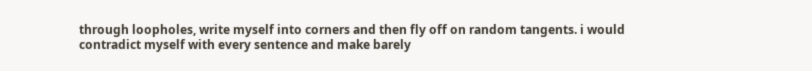through loopholes, write myself into corners and then fly off on random tangents. i would contradict myself with every sentence and make barely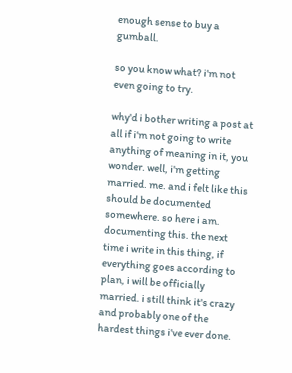enough sense to buy a gumball.

so you know what? i'm not even going to try.

why'd i bother writing a post at all if i'm not going to write anything of meaning in it, you wonder. well, i'm getting married. me. and i felt like this should be documented somewhere. so here i am. documenting this. the next time i write in this thing, if everything goes according to plan, i will be officially married. i still think it's crazy and probably one of the hardest things i've ever done.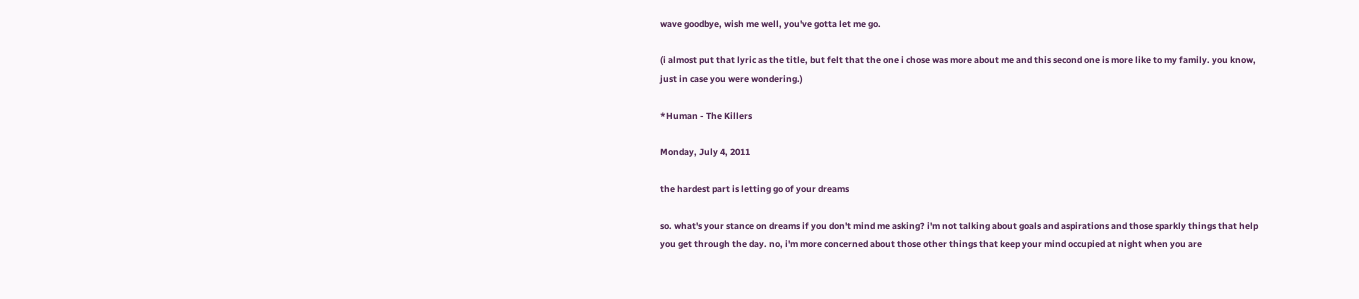wave goodbye, wish me well, you've gotta let me go.

(i almost put that lyric as the title, but felt that the one i chose was more about me and this second one is more like to my family. you know, just in case you were wondering.)

*Human - The Killers

Monday, July 4, 2011

the hardest part is letting go of your dreams

so. what's your stance on dreams if you don't mind me asking? i'm not talking about goals and aspirations and those sparkly things that help you get through the day. no, i'm more concerned about those other things that keep your mind occupied at night when you are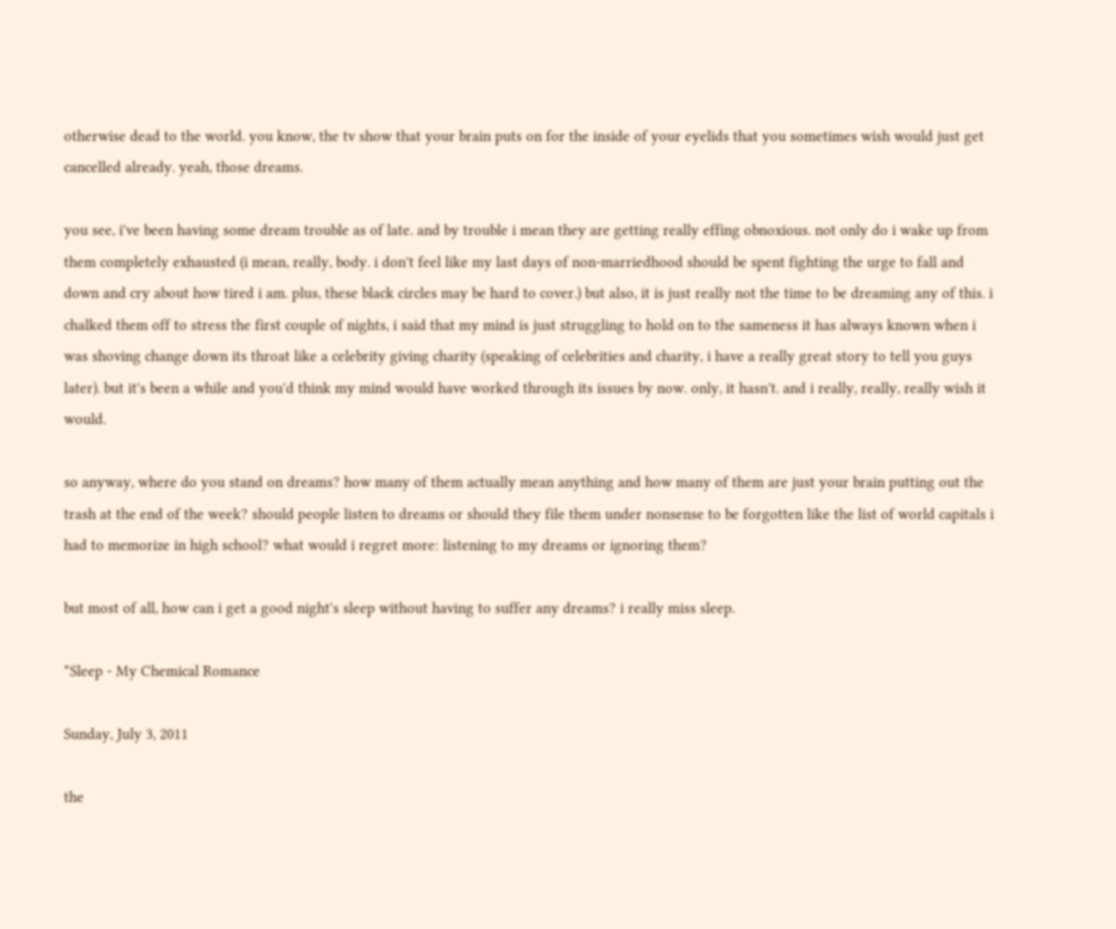otherwise dead to the world. you know, the tv show that your brain puts on for the inside of your eyelids that you sometimes wish would just get cancelled already. yeah, those dreams.

you see, i've been having some dream trouble as of late. and by trouble i mean they are getting really effing obnoxious. not only do i wake up from them completely exhausted (i mean, really, body. i don't feel like my last days of non-marriedhood should be spent fighting the urge to fall and down and cry about how tired i am. plus, these black circles may be hard to cover.) but also, it is just really not the time to be dreaming any of this. i chalked them off to stress the first couple of nights, i said that my mind is just struggling to hold on to the sameness it has always known when i was shoving change down its throat like a celebrity giving charity (speaking of celebrities and charity, i have a really great story to tell you guys later). but it's been a while and you'd think my mind would have worked through its issues by now. only, it hasn't. and i really, really, really wish it would.

so anyway, where do you stand on dreams? how many of them actually mean anything and how many of them are just your brain putting out the trash at the end of the week? should people listen to dreams or should they file them under nonsense to be forgotten like the list of world capitals i had to memorize in high school? what would i regret more: listening to my dreams or ignoring them?

but most of all, how can i get a good night's sleep without having to suffer any dreams? i really miss sleep.

*Sleep - My Chemical Romance

Sunday, July 3, 2011

the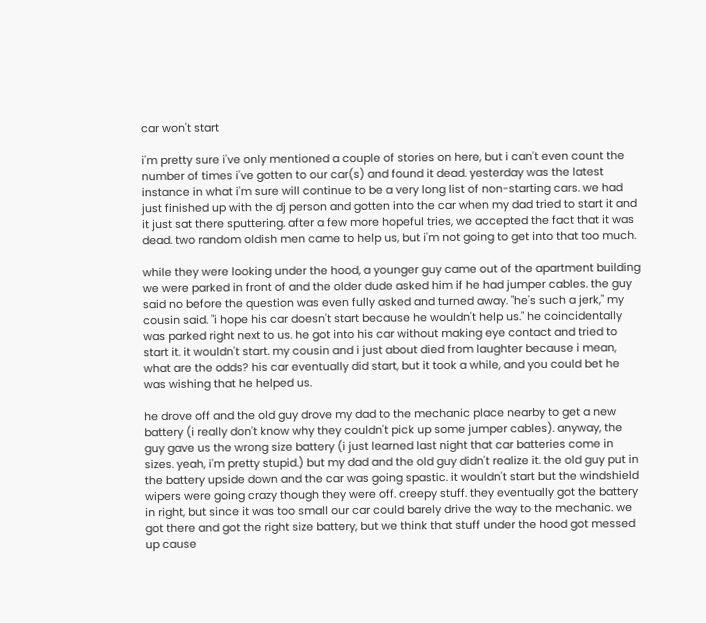car won't start

i'm pretty sure i've only mentioned a couple of stories on here, but i can't even count the number of times i've gotten to our car(s) and found it dead. yesterday was the latest instance in what i'm sure will continue to be a very long list of non-starting cars. we had just finished up with the dj person and gotten into the car when my dad tried to start it and it just sat there sputtering. after a few more hopeful tries, we accepted the fact that it was dead. two random oldish men came to help us, but i'm not going to get into that too much.

while they were looking under the hood, a younger guy came out of the apartment building we were parked in front of and the older dude asked him if he had jumper cables. the guy said no before the question was even fully asked and turned away. "he's such a jerk," my cousin said. "i hope his car doesn't start because he wouldn't help us." he coincidentally was parked right next to us. he got into his car without making eye contact and tried to start it. it wouldn't start. my cousin and i just about died from laughter because i mean, what are the odds? his car eventually did start, but it took a while, and you could bet he was wishing that he helped us.

he drove off and the old guy drove my dad to the mechanic place nearby to get a new battery (i really don't know why they couldn't pick up some jumper cables). anyway, the guy gave us the wrong size battery (i just learned last night that car batteries come in sizes. yeah, i'm pretty stupid.) but my dad and the old guy didn't realize it. the old guy put in the battery upside down and the car was going spastic. it wouldn't start but the windshield wipers were going crazy though they were off. creepy stuff. they eventually got the battery in right, but since it was too small our car could barely drive the way to the mechanic. we got there and got the right size battery, but we think that stuff under the hood got messed up cause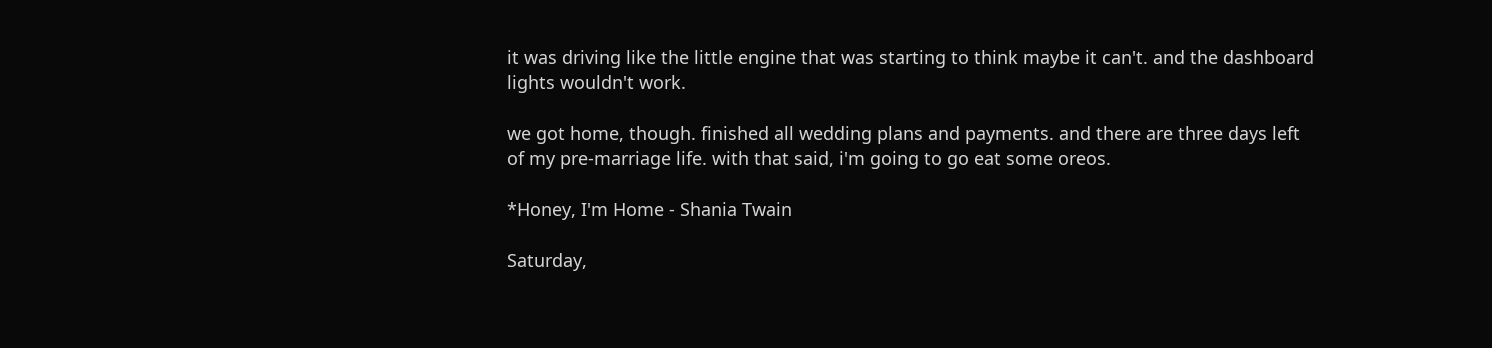it was driving like the little engine that was starting to think maybe it can't. and the dashboard lights wouldn't work.

we got home, though. finished all wedding plans and payments. and there are three days left of my pre-marriage life. with that said, i'm going to go eat some oreos.

*Honey, I'm Home - Shania Twain

Saturday,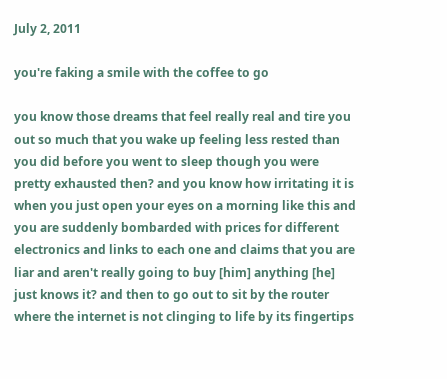July 2, 2011

you're faking a smile with the coffee to go

you know those dreams that feel really real and tire you out so much that you wake up feeling less rested than you did before you went to sleep though you were pretty exhausted then? and you know how irritating it is when you just open your eyes on a morning like this and you are suddenly bombarded with prices for different electronics and links to each one and claims that you are liar and aren't really going to buy [him] anything [he] just knows it? and then to go out to sit by the router where the internet is not clinging to life by its fingertips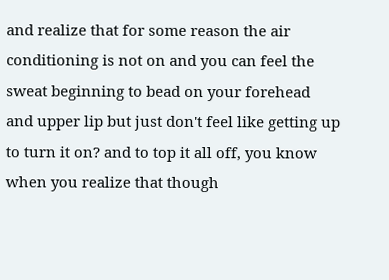and realize that for some reason the air conditioning is not on and you can feel the sweat beginning to bead on your forehead and upper lip but just don't feel like getting up to turn it on? and to top it all off, you know when you realize that though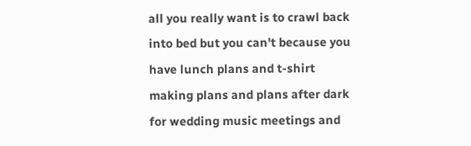all you really want is to crawl back into bed but you can't because you have lunch plans and t-shirt making plans and plans after dark for wedding music meetings and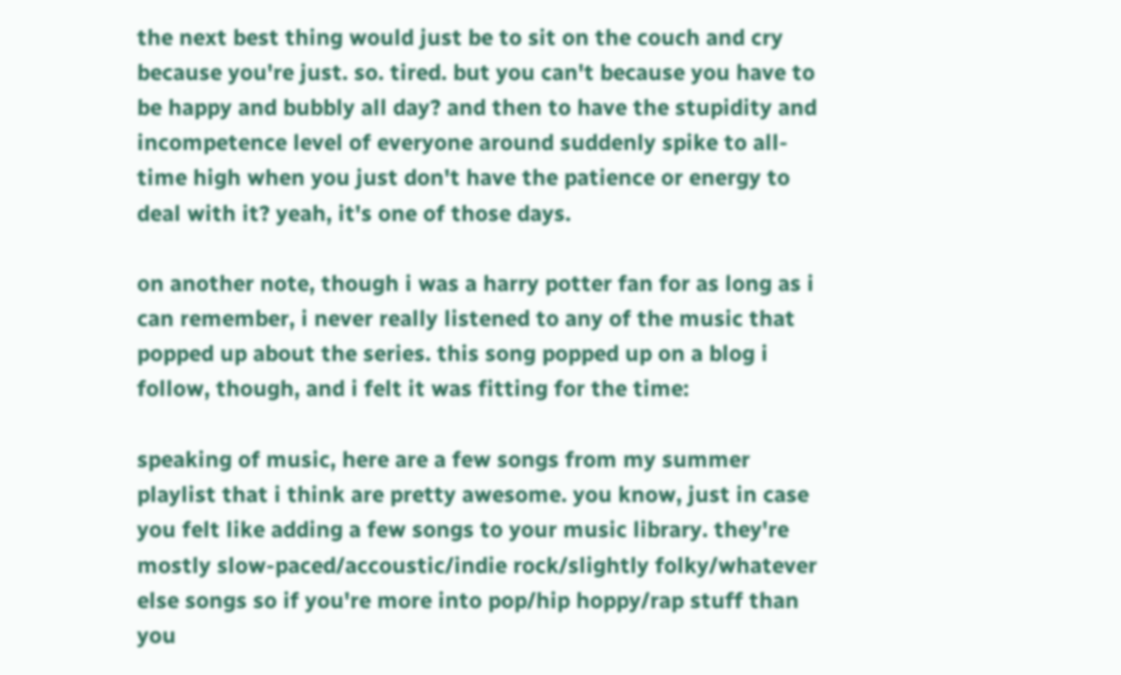the next best thing would just be to sit on the couch and cry because you're just. so. tired. but you can't because you have to be happy and bubbly all day? and then to have the stupidity and incompetence level of everyone around suddenly spike to all-time high when you just don't have the patience or energy to deal with it? yeah, it's one of those days.

on another note, though i was a harry potter fan for as long as i can remember, i never really listened to any of the music that popped up about the series. this song popped up on a blog i follow, though, and i felt it was fitting for the time:

speaking of music, here are a few songs from my summer playlist that i think are pretty awesome. you know, just in case you felt like adding a few songs to your music library. they're mostly slow-paced/accoustic/indie rock/slightly folky/whatever else songs so if you're more into pop/hip hoppy/rap stuff than you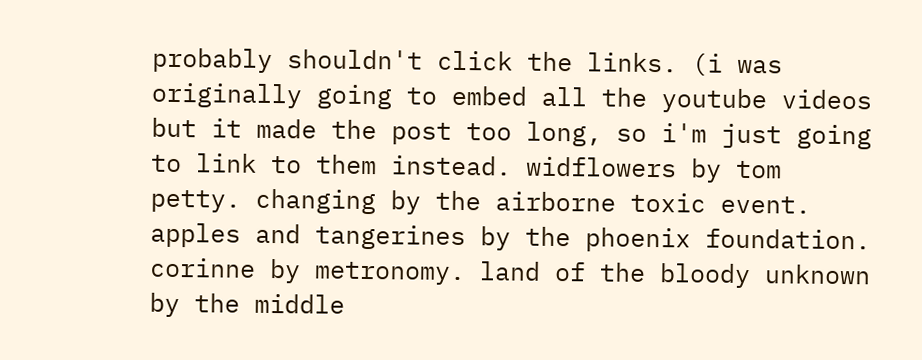probably shouldn't click the links. (i was originally going to embed all the youtube videos but it made the post too long, so i'm just going to link to them instead. widflowers by tom petty. changing by the airborne toxic event. apples and tangerines by the phoenix foundation. corinne by metronomy. land of the bloody unknown by the middle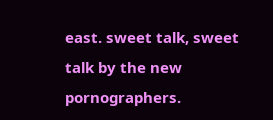east. sweet talk, sweet talk by the new pornographers.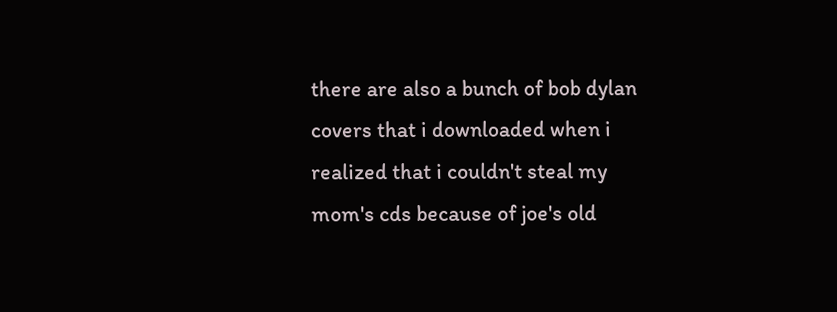there are also a bunch of bob dylan covers that i downloaded when i realized that i couldn't steal my mom's cds because of joe's old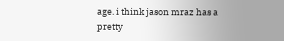age. i think jason mraz has a pretty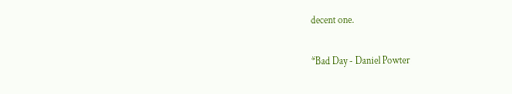decent one.

*Bad Day - Daniel Powter